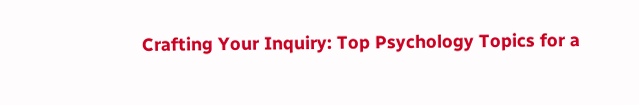Crafting Your Inquiry: Top Psychology Topics for a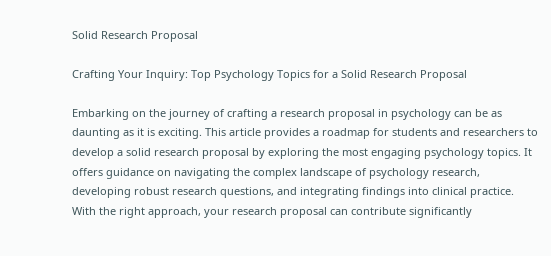Solid Research Proposal

Crafting Your Inquiry: Top Psychology Topics for a Solid Research Proposal

Embarking on the journey of crafting a research proposal in psychology can be as daunting as it is exciting. This article provides a roadmap for students and researchers to develop a solid research proposal by exploring the most engaging psychology topics. It offers guidance on navigating the complex landscape of psychology research, developing robust research questions, and integrating findings into clinical practice. With the right approach, your research proposal can contribute significantly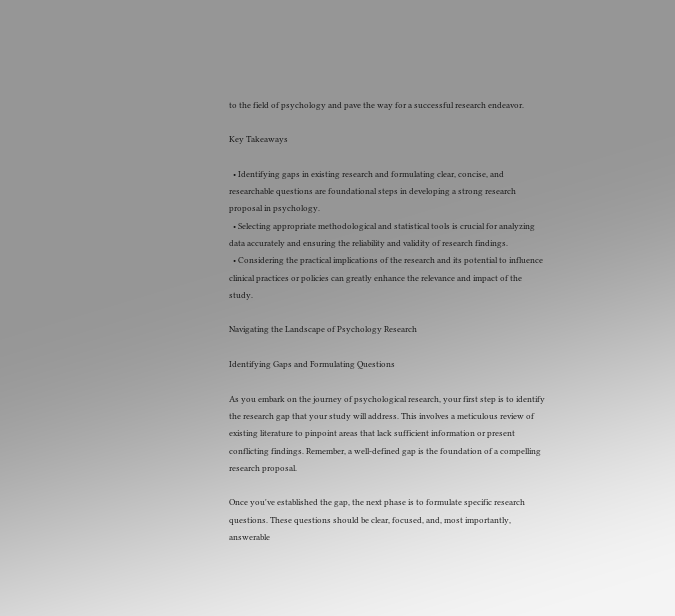to the field of psychology and pave the way for a successful research endeavor.

Key Takeaways

  • Identifying gaps in existing research and formulating clear, concise, and researchable questions are foundational steps in developing a strong research proposal in psychology.
  • Selecting appropriate methodological and statistical tools is crucial for analyzing data accurately and ensuring the reliability and validity of research findings.
  • Considering the practical implications of the research and its potential to influence clinical practices or policies can greatly enhance the relevance and impact of the study.

Navigating the Landscape of Psychology Research

Identifying Gaps and Formulating Questions

As you embark on the journey of psychological research, your first step is to identify the research gap that your study will address. This involves a meticulous review of existing literature to pinpoint areas that lack sufficient information or present conflicting findings. Remember, a well-defined gap is the foundation of a compelling research proposal.

Once you've established the gap, the next phase is to formulate specific research questions. These questions should be clear, focused, and, most importantly, answerable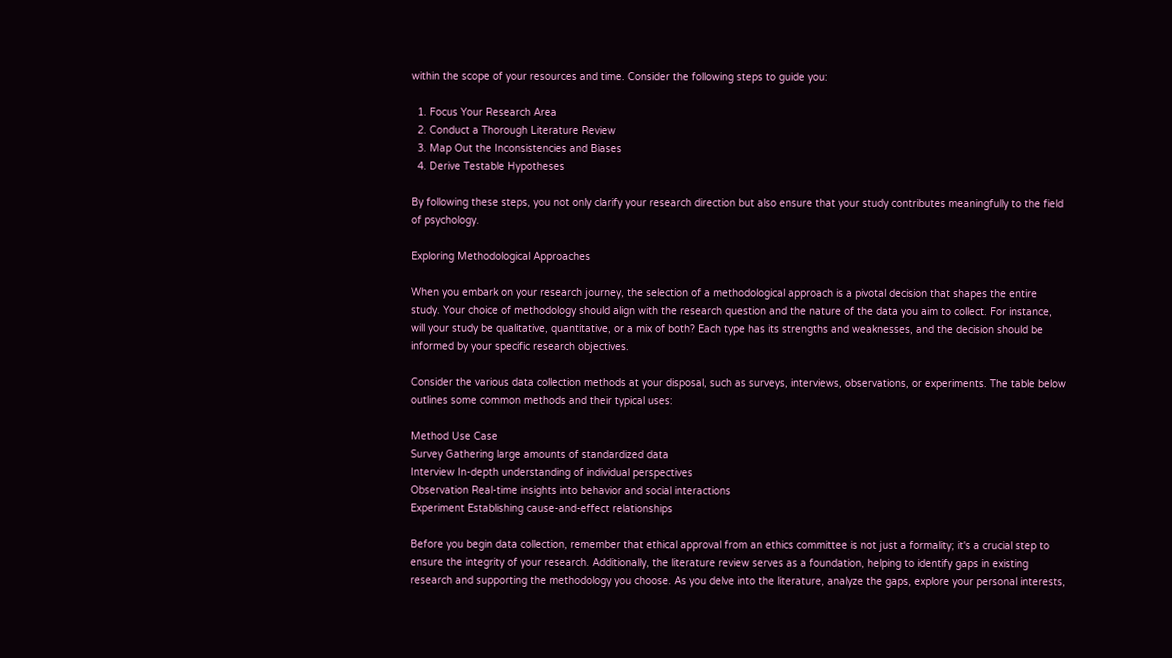within the scope of your resources and time. Consider the following steps to guide you:

  1. Focus Your Research Area
  2. Conduct a Thorough Literature Review
  3. Map Out the Inconsistencies and Biases
  4. Derive Testable Hypotheses

By following these steps, you not only clarify your research direction but also ensure that your study contributes meaningfully to the field of psychology.

Exploring Methodological Approaches

When you embark on your research journey, the selection of a methodological approach is a pivotal decision that shapes the entire study. Your choice of methodology should align with the research question and the nature of the data you aim to collect. For instance, will your study be qualitative, quantitative, or a mix of both? Each type has its strengths and weaknesses, and the decision should be informed by your specific research objectives.

Consider the various data collection methods at your disposal, such as surveys, interviews, observations, or experiments. The table below outlines some common methods and their typical uses:

Method Use Case
Survey Gathering large amounts of standardized data
Interview In-depth understanding of individual perspectives
Observation Real-time insights into behavior and social interactions
Experiment Establishing cause-and-effect relationships

Before you begin data collection, remember that ethical approval from an ethics committee is not just a formality; it's a crucial step to ensure the integrity of your research. Additionally, the literature review serves as a foundation, helping to identify gaps in existing research and supporting the methodology you choose. As you delve into the literature, analyze the gaps, explore your personal interests,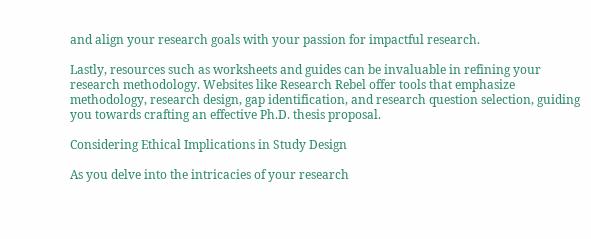and align your research goals with your passion for impactful research.

Lastly, resources such as worksheets and guides can be invaluable in refining your research methodology. Websites like Research Rebel offer tools that emphasize methodology, research design, gap identification, and research question selection, guiding you towards crafting an effective Ph.D. thesis proposal.

Considering Ethical Implications in Study Design

As you delve into the intricacies of your research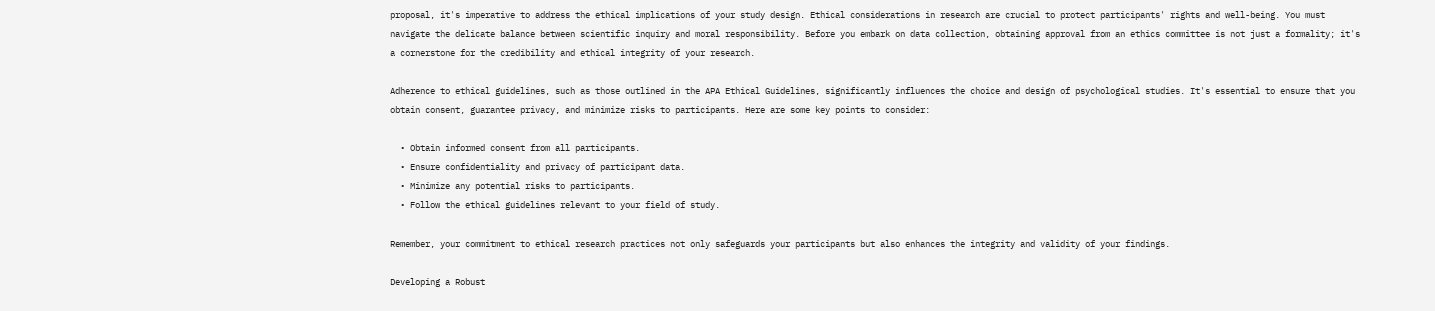proposal, it's imperative to address the ethical implications of your study design. Ethical considerations in research are crucial to protect participants' rights and well-being. You must navigate the delicate balance between scientific inquiry and moral responsibility. Before you embark on data collection, obtaining approval from an ethics committee is not just a formality; it's a cornerstone for the credibility and ethical integrity of your research.

Adherence to ethical guidelines, such as those outlined in the APA Ethical Guidelines, significantly influences the choice and design of psychological studies. It's essential to ensure that you obtain consent, guarantee privacy, and minimize risks to participants. Here are some key points to consider:

  • Obtain informed consent from all participants.
  • Ensure confidentiality and privacy of participant data.
  • Minimize any potential risks to participants.
  • Follow the ethical guidelines relevant to your field of study.

Remember, your commitment to ethical research practices not only safeguards your participants but also enhances the integrity and validity of your findings.

Developing a Robust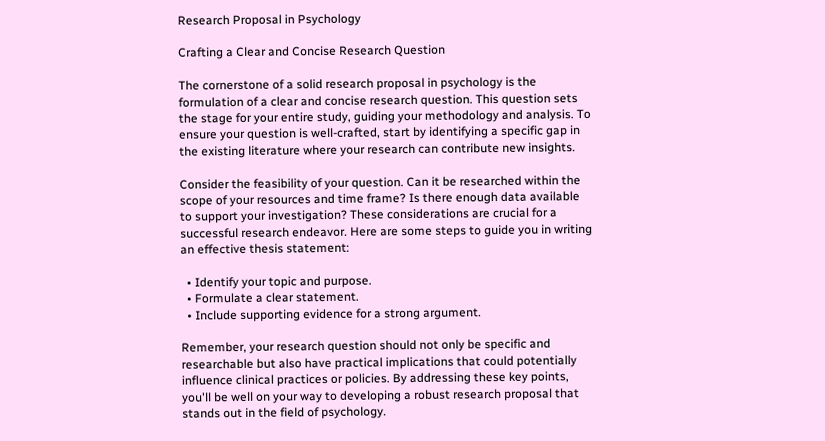Research Proposal in Psychology

Crafting a Clear and Concise Research Question

The cornerstone of a solid research proposal in psychology is the formulation of a clear and concise research question. This question sets the stage for your entire study, guiding your methodology and analysis. To ensure your question is well-crafted, start by identifying a specific gap in the existing literature where your research can contribute new insights.

Consider the feasibility of your question. Can it be researched within the scope of your resources and time frame? Is there enough data available to support your investigation? These considerations are crucial for a successful research endeavor. Here are some steps to guide you in writing an effective thesis statement:

  • Identify your topic and purpose.
  • Formulate a clear statement.
  • Include supporting evidence for a strong argument.

Remember, your research question should not only be specific and researchable but also have practical implications that could potentially influence clinical practices or policies. By addressing these key points, you'll be well on your way to developing a robust research proposal that stands out in the field of psychology.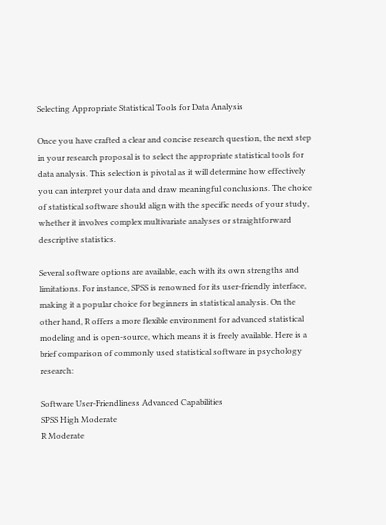Selecting Appropriate Statistical Tools for Data Analysis

Once you have crafted a clear and concise research question, the next step in your research proposal is to select the appropriate statistical tools for data analysis. This selection is pivotal as it will determine how effectively you can interpret your data and draw meaningful conclusions. The choice of statistical software should align with the specific needs of your study, whether it involves complex multivariate analyses or straightforward descriptive statistics.

Several software options are available, each with its own strengths and limitations. For instance, SPSS is renowned for its user-friendly interface, making it a popular choice for beginners in statistical analysis. On the other hand, R offers a more flexible environment for advanced statistical modeling and is open-source, which means it is freely available. Here is a brief comparison of commonly used statistical software in psychology research:

Software User-Friendliness Advanced Capabilities
SPSS High Moderate
R Moderate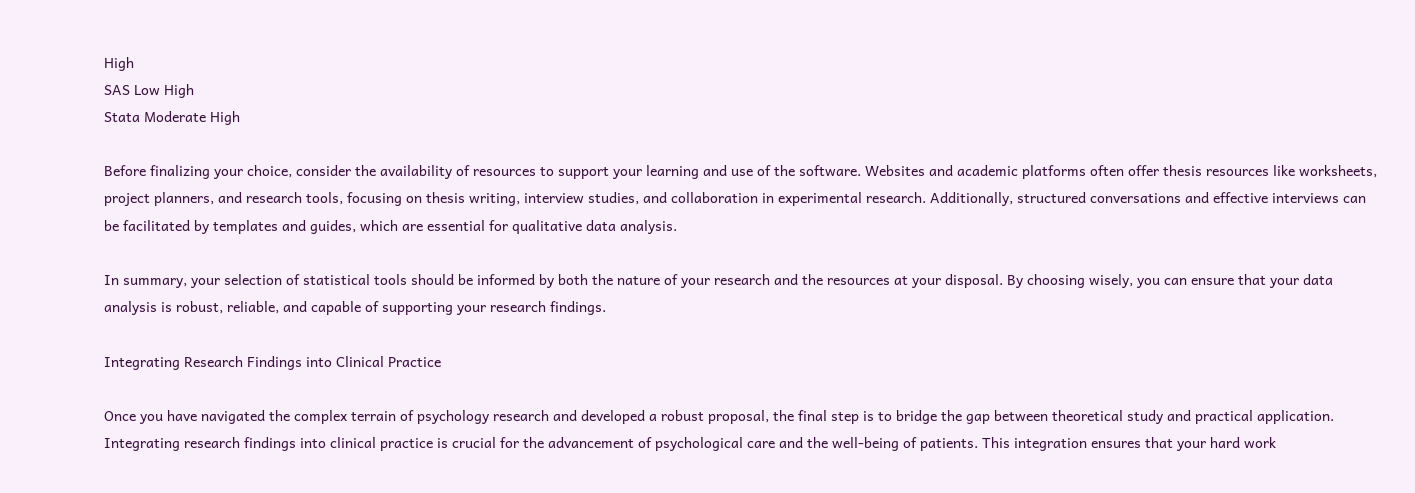High
SAS Low High
Stata Moderate High

Before finalizing your choice, consider the availability of resources to support your learning and use of the software. Websites and academic platforms often offer thesis resources like worksheets, project planners, and research tools, focusing on thesis writing, interview studies, and collaboration in experimental research. Additionally, structured conversations and effective interviews can be facilitated by templates and guides, which are essential for qualitative data analysis.

In summary, your selection of statistical tools should be informed by both the nature of your research and the resources at your disposal. By choosing wisely, you can ensure that your data analysis is robust, reliable, and capable of supporting your research findings.

Integrating Research Findings into Clinical Practice

Once you have navigated the complex terrain of psychology research and developed a robust proposal, the final step is to bridge the gap between theoretical study and practical application. Integrating research findings into clinical practice is crucial for the advancement of psychological care and the well-being of patients. This integration ensures that your hard work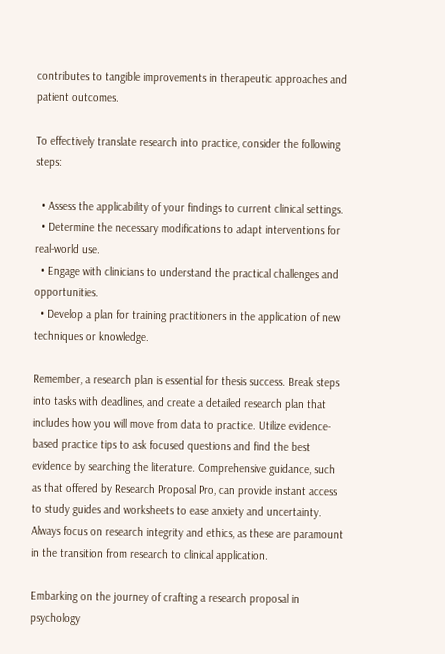contributes to tangible improvements in therapeutic approaches and patient outcomes.

To effectively translate research into practice, consider the following steps:

  • Assess the applicability of your findings to current clinical settings.
  • Determine the necessary modifications to adapt interventions for real-world use.
  • Engage with clinicians to understand the practical challenges and opportunities.
  • Develop a plan for training practitioners in the application of new techniques or knowledge.

Remember, a research plan is essential for thesis success. Break steps into tasks with deadlines, and create a detailed research plan that includes how you will move from data to practice. Utilize evidence-based practice tips to ask focused questions and find the best evidence by searching the literature. Comprehensive guidance, such as that offered by Research Proposal Pro, can provide instant access to study guides and worksheets to ease anxiety and uncertainty. Always focus on research integrity and ethics, as these are paramount in the transition from research to clinical application.

Embarking on the journey of crafting a research proposal in psychology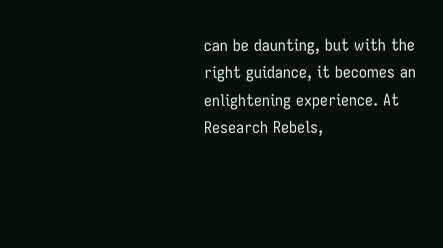can be daunting, but with the right guidance, it becomes an enlightening experience. At Research Rebels,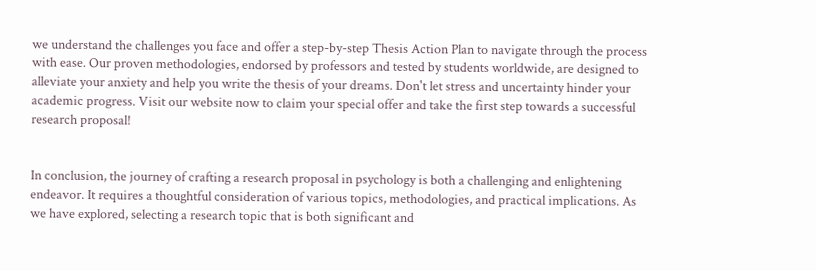we understand the challenges you face and offer a step-by-step Thesis Action Plan to navigate through the process with ease. Our proven methodologies, endorsed by professors and tested by students worldwide, are designed to alleviate your anxiety and help you write the thesis of your dreams. Don't let stress and uncertainty hinder your academic progress. Visit our website now to claim your special offer and take the first step towards a successful research proposal!


In conclusion, the journey of crafting a research proposal in psychology is both a challenging and enlightening endeavor. It requires a thoughtful consideration of various topics, methodologies, and practical implications. As we have explored, selecting a research topic that is both significant and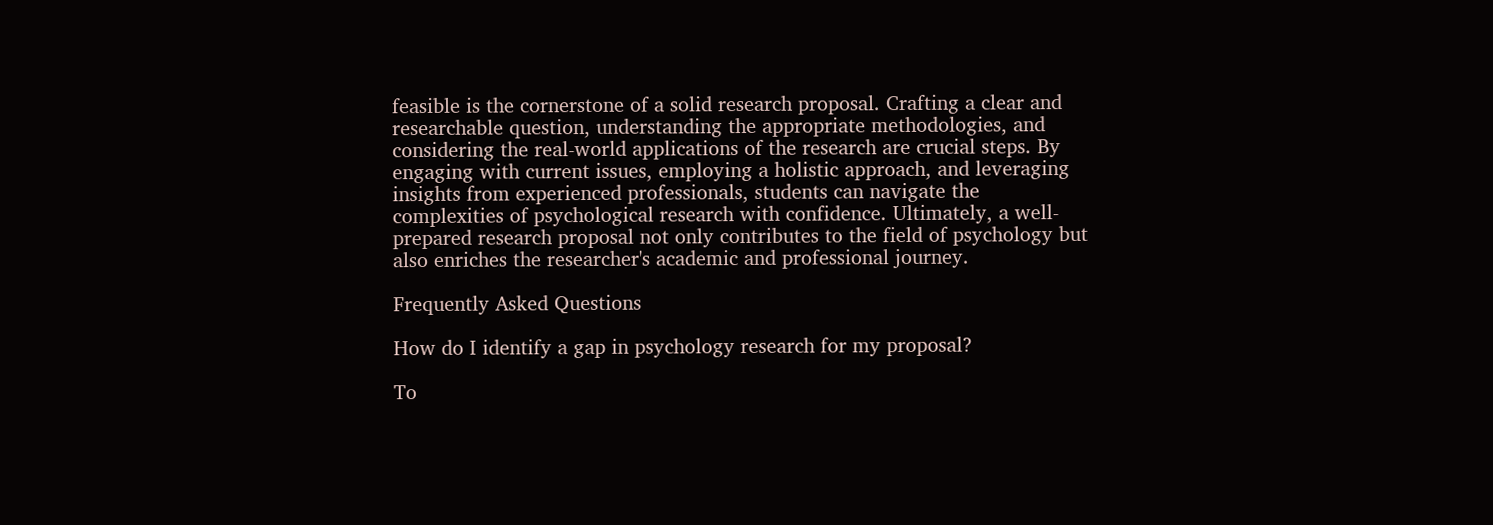feasible is the cornerstone of a solid research proposal. Crafting a clear and researchable question, understanding the appropriate methodologies, and considering the real-world applications of the research are crucial steps. By engaging with current issues, employing a holistic approach, and leveraging insights from experienced professionals, students can navigate the complexities of psychological research with confidence. Ultimately, a well-prepared research proposal not only contributes to the field of psychology but also enriches the researcher's academic and professional journey.

Frequently Asked Questions

How do I identify a gap in psychology research for my proposal?

To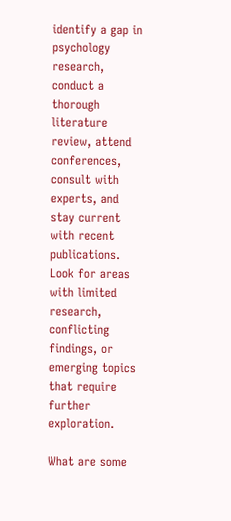identify a gap in psychology research, conduct a thorough literature review, attend conferences, consult with experts, and stay current with recent publications. Look for areas with limited research, conflicting findings, or emerging topics that require further exploration.

What are some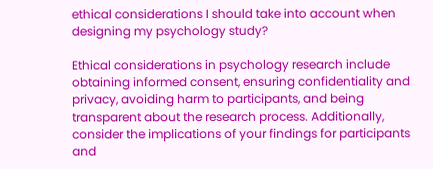ethical considerations I should take into account when designing my psychology study?

Ethical considerations in psychology research include obtaining informed consent, ensuring confidentiality and privacy, avoiding harm to participants, and being transparent about the research process. Additionally, consider the implications of your findings for participants and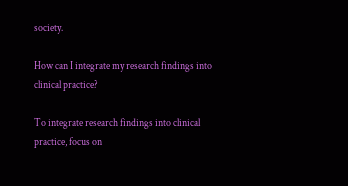society.

How can I integrate my research findings into clinical practice?

To integrate research findings into clinical practice, focus on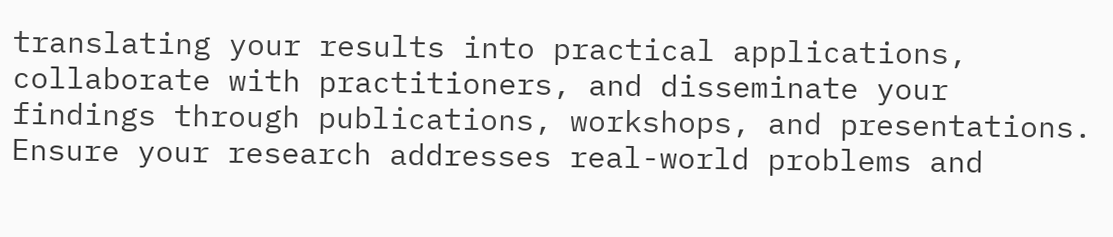translating your results into practical applications, collaborate with practitioners, and disseminate your findings through publications, workshops, and presentations. Ensure your research addresses real-world problems and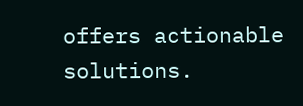offers actionable solutions.